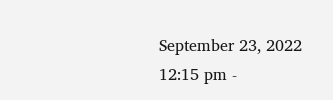September 23, 2022
12:15 pm -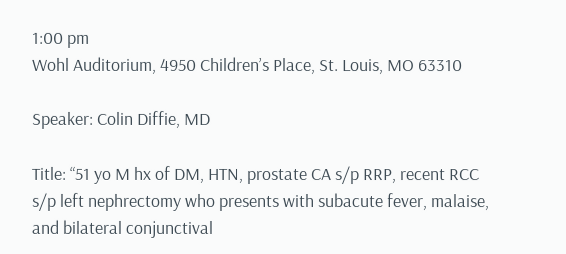1:00 pm
Wohl Auditorium, 4950 Children’s Place, St. Louis, MO 63310

Speaker: Colin Diffie, MD

Title: “51 yo M hx of DM, HTN, prostate CA s/p RRP, recent RCC s/p left nephrectomy who presents with subacute fever, malaise, and bilateral conjunctival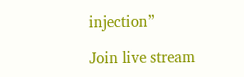injection”

Join live stream